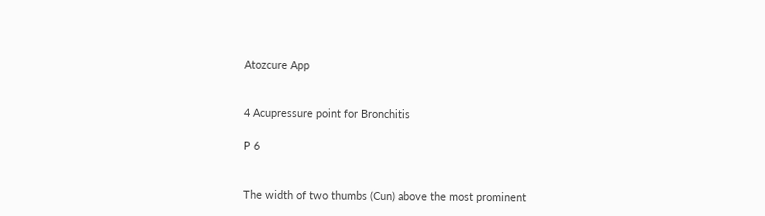Atozcure App


4 Acupressure point for Bronchitis

P 6


The width of two thumbs (Cun) above the most prominent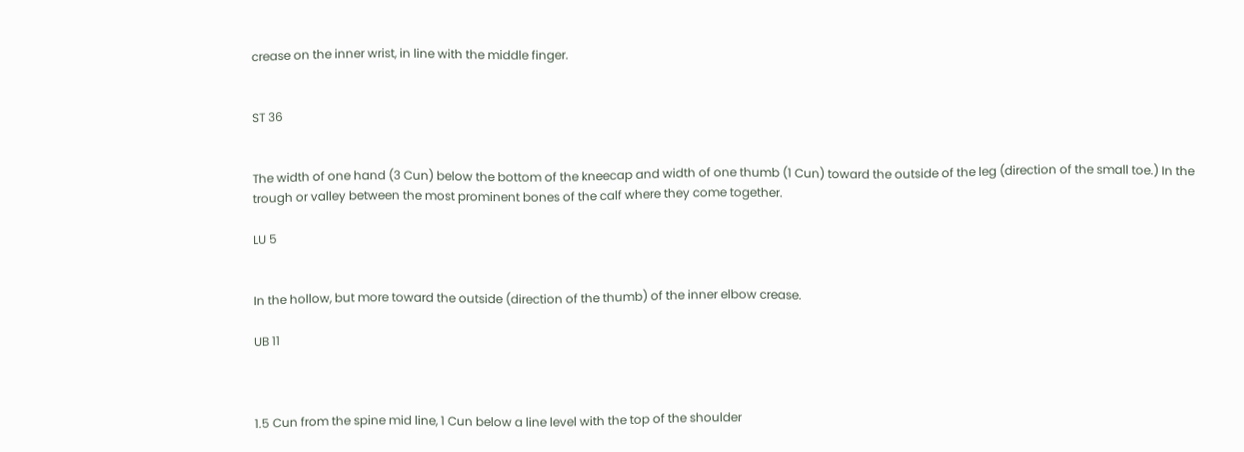crease on the inner wrist, in line with the middle finger.


ST 36


The width of one hand (3 Cun) below the bottom of the kneecap and width of one thumb (1 Cun) toward the outside of the leg (direction of the small toe.) In the trough or valley between the most prominent bones of the calf where they come together.

LU 5


In the hollow, but more toward the outside (direction of the thumb) of the inner elbow crease.

UB 11



1.5 Cun from the spine mid line, 1 Cun below a line level with the top of the shoulder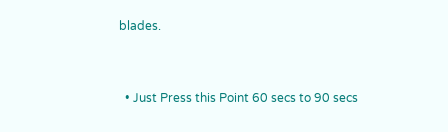blades.


  • Just Press this Point 60 secs to 90 secs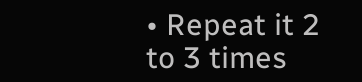• Repeat it 2 to 3 times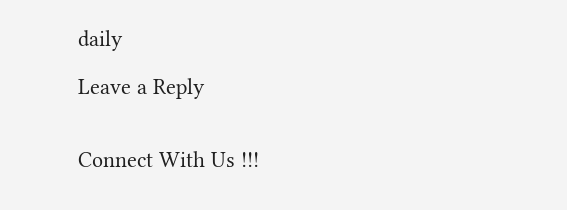daily

Leave a Reply


Connect With Us !!!